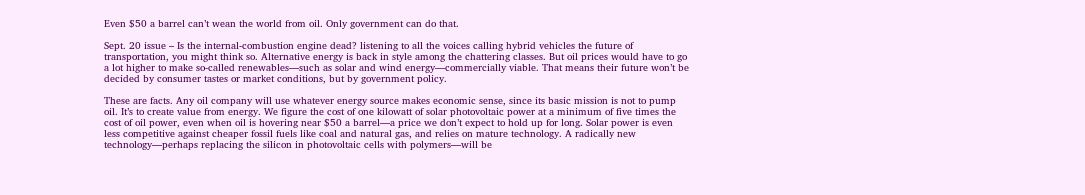Even $50 a barrel can’t wean the world from oil. Only government can do that.

Sept. 20 issue – Is the internal-combustion engine dead? listening to all the voices calling hybrid vehicles the future of transportation, you might think so. Alternative energy is back in style among the chattering classes. But oil prices would have to go a lot higher to make so-called renewables—such as solar and wind energy—commercially viable. That means their future won’t be decided by consumer tastes or market conditions, but by government policy.

These are facts. Any oil company will use whatever energy source makes economic sense, since its basic mission is not to pump oil. It’s to create value from energy. We figure the cost of one kilowatt of solar photovoltaic power at a minimum of five times the cost of oil power, even when oil is hovering near $50 a barrel—a price we don’t expect to hold up for long. Solar power is even less competitive against cheaper fossil fuels like coal and natural gas, and relies on mature technology. A radically new technology—perhaps replacing the silicon in photovoltaic cells with polymers—will be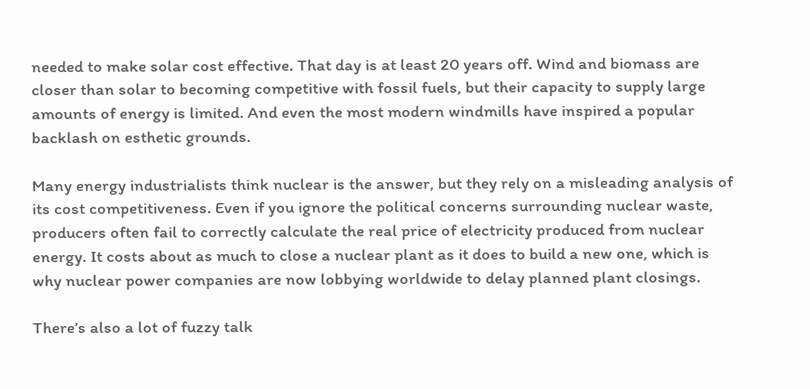needed to make solar cost effective. That day is at least 20 years off. Wind and biomass are closer than solar to becoming competitive with fossil fuels, but their capacity to supply large amounts of energy is limited. And even the most modern windmills have inspired a popular backlash on esthetic grounds.

Many energy industrialists think nuclear is the answer, but they rely on a misleading analysis of its cost competitiveness. Even if you ignore the political concerns surrounding nuclear waste, producers often fail to correctly calculate the real price of electricity produced from nuclear energy. It costs about as much to close a nuclear plant as it does to build a new one, which is why nuclear power companies are now lobbying worldwide to delay planned plant closings.

There’s also a lot of fuzzy talk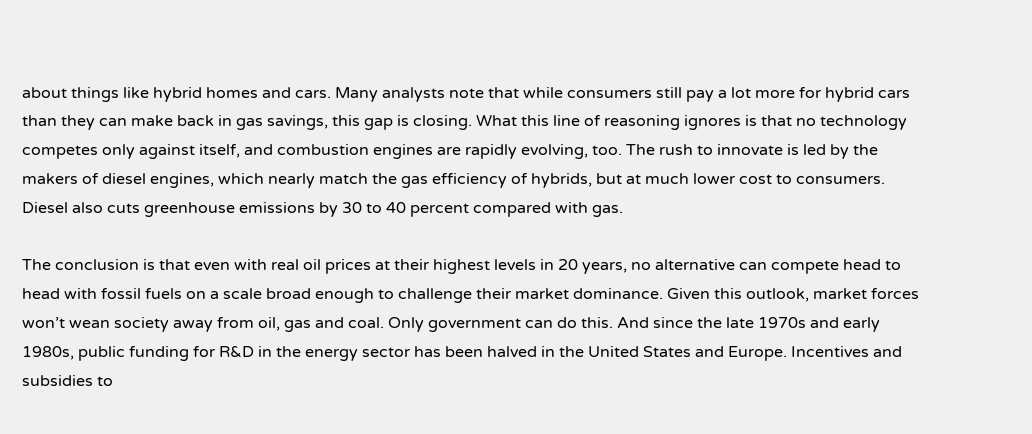about things like hybrid homes and cars. Many analysts note that while consumers still pay a lot more for hybrid cars than they can make back in gas savings, this gap is closing. What this line of reasoning ignores is that no technology competes only against itself, and combustion engines are rapidly evolving, too. The rush to innovate is led by the makers of diesel engines, which nearly match the gas efficiency of hybrids, but at much lower cost to consumers. Diesel also cuts greenhouse emissions by 30 to 40 percent compared with gas.

The conclusion is that even with real oil prices at their highest levels in 20 years, no alternative can compete head to head with fossil fuels on a scale broad enough to challenge their market dominance. Given this outlook, market forces won’t wean society away from oil, gas and coal. Only government can do this. And since the late 1970s and early 1980s, public funding for R&D in the energy sector has been halved in the United States and Europe. Incentives and subsidies to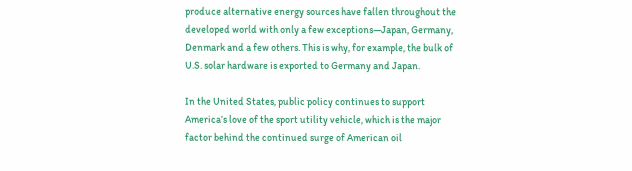produce alternative energy sources have fallen throughout the developed world with only a few exceptions—Japan, Germany, Denmark and a few others. This is why, for example, the bulk of U.S. solar hardware is exported to Germany and Japan.

In the United States, public policy continues to support America’s love of the sport utility vehicle, which is the major factor behind the continued surge of American oil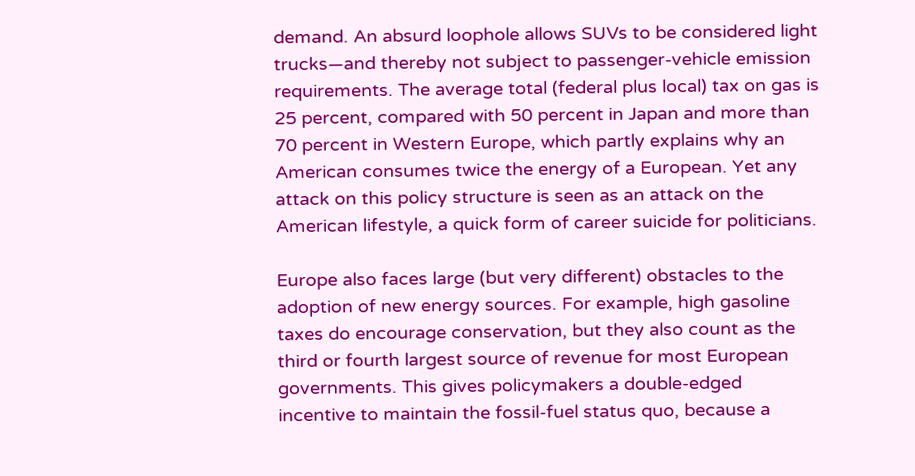demand. An absurd loophole allows SUVs to be considered light trucks—and thereby not subject to passenger-vehicle emission requirements. The average total (federal plus local) tax on gas is 25 percent, compared with 50 percent in Japan and more than 70 percent in Western Europe, which partly explains why an American consumes twice the energy of a European. Yet any attack on this policy structure is seen as an attack on the American lifestyle, a quick form of career suicide for politicians.

Europe also faces large (but very different) obstacles to the adoption of new energy sources. For example, high gasoline taxes do encourage conservation, but they also count as the third or fourth largest source of revenue for most European governments. This gives policymakers a double-edged incentive to maintain the fossil-fuel status quo, because a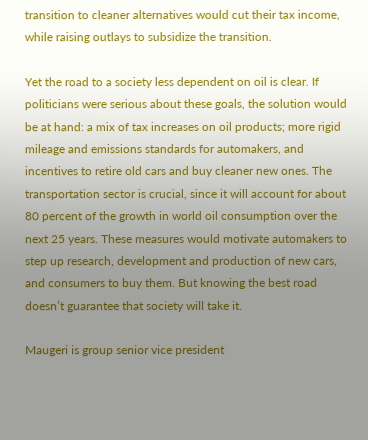transition to cleaner alternatives would cut their tax income, while raising outlays to subsidize the transition.

Yet the road to a society less dependent on oil is clear. If politicians were serious about these goals, the solution would be at hand: a mix of tax increases on oil products; more rigid mileage and emissions standards for automakers, and incentives to retire old cars and buy cleaner new ones. The transportation sector is crucial, since it will account for about 80 percent of the growth in world oil consumption over the next 25 years. These measures would motivate automakers to step up research, development and production of new cars, and consumers to buy them. But knowing the best road doesn’t guarantee that society will take it.

Maugeri is group senior vice president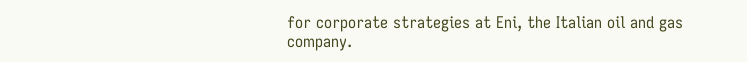for corporate strategies at Eni, the Italian oil and gas company.